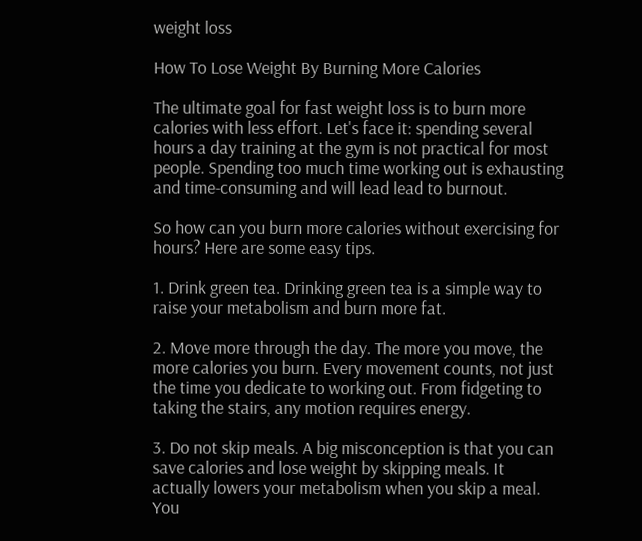weight loss

How To Lose Weight By Burning More Calories

The ultimate goal for fast weight loss is to burn more calories with less effort. Let's face it: spending several hours a day training at the gym is not practical for most people. Spending too much time working out is exhausting and time-consuming and will lead lead to burnout.

So how can you burn more calories without exercising for hours? Here are some easy tips.

1. Drink green tea. Drinking green tea is a simple way to raise your metabolism and burn more fat.

2. Move more through the day. The more you move, the more calories you burn. Every movement counts, not just the time you dedicate to working out. From fidgeting to taking the stairs, any motion requires energy.

3. Do not skip meals. A big misconception is that you can save calories and lose weight by skipping meals. It actually lowers your metabolism when you skip a meal. You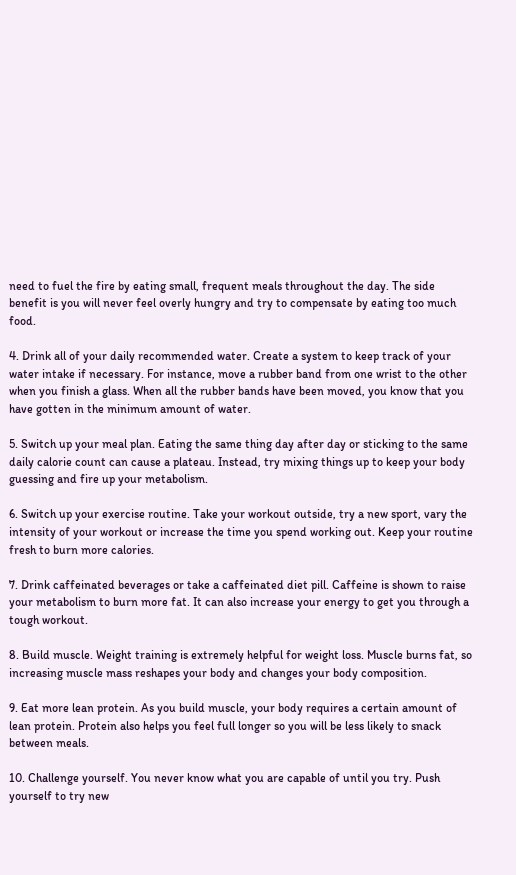need to fuel the fire by eating small, frequent meals throughout the day. The side benefit is you will never feel overly hungry and try to compensate by eating too much food.

4. Drink all of your daily recommended water. Create a system to keep track of your water intake if necessary. For instance, move a rubber band from one wrist to the other when you finish a glass. When all the rubber bands have been moved, you know that you have gotten in the minimum amount of water.

5. Switch up your meal plan. Eating the same thing day after day or sticking to the same daily calorie count can cause a plateau. Instead, try mixing things up to keep your body guessing and fire up your metabolism.

6. Switch up your exercise routine. Take your workout outside, try a new sport, vary the intensity of your workout or increase the time you spend working out. Keep your routine fresh to burn more calories.

7. Drink caffeinated beverages or take a caffeinated diet pill. Caffeine is shown to raise your metabolism to burn more fat. It can also increase your energy to get you through a tough workout.

8. Build muscle. Weight training is extremely helpful for weight loss. Muscle burns fat, so increasing muscle mass reshapes your body and changes your body composition.

9. Eat more lean protein. As you build muscle, your body requires a certain amount of lean protein. Protein also helps you feel full longer so you will be less likely to snack between meals.

10. Challenge yourself. You never know what you are capable of until you try. Push yourself to try new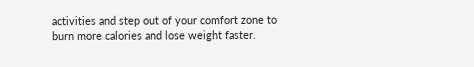activities and step out of your comfort zone to burn more calories and lose weight faster.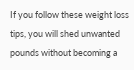If you follow these weight loss tips, you will shed unwanted pounds without becoming a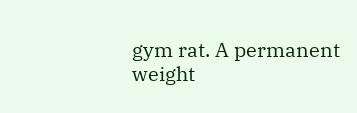gym rat. A permanent weight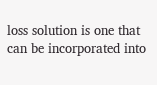loss solution is one that can be incorporated into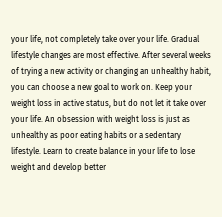your life, not completely take over your life. Gradual lifestyle changes are most effective. After several weeks of trying a new activity or changing an unhealthy habit, you can choose a new goal to work on. Keep your weight loss in active status, but do not let it take over your life. An obsession with weight loss is just as unhealthy as poor eating habits or a sedentary lifestyle. Learn to create balance in your life to lose weight and develop better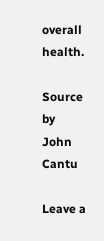overall health.

Source by John Cantu

Leave a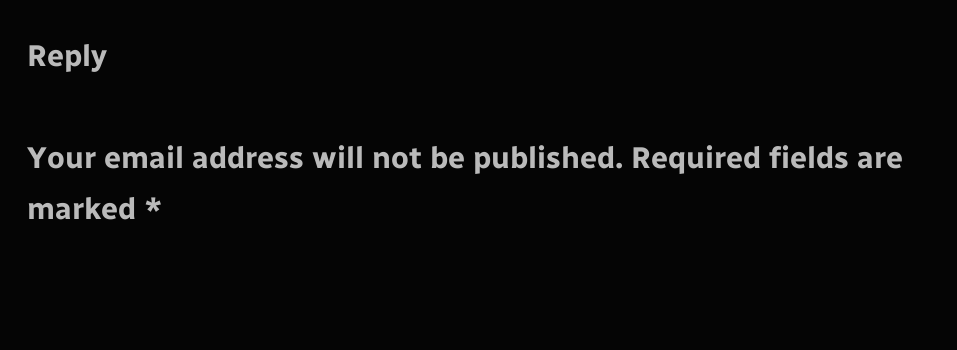Reply

Your email address will not be published. Required fields are marked *